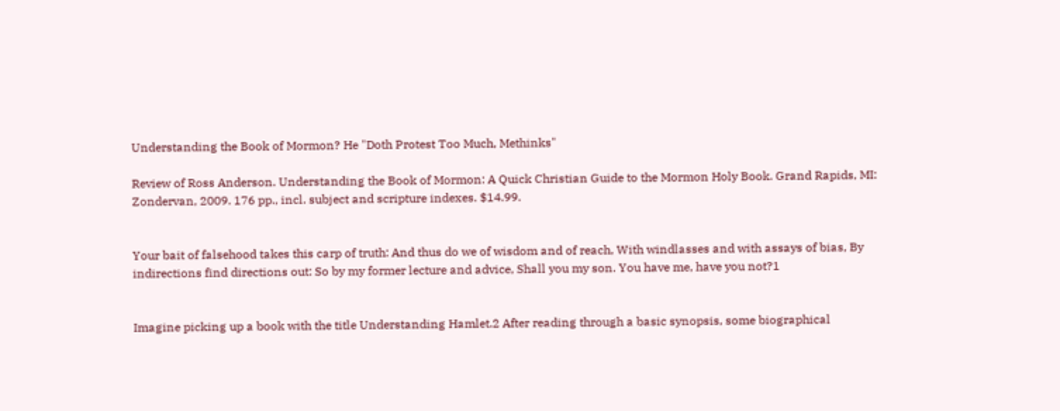Understanding the Book of Mormon? He "Doth Protest Too Much, Methinks"

Review of Ross Anderson. Understanding the Book of Mormon: A Quick Christian Guide to the Mormon Holy Book. Grand Rapids, MI: Zondervan, 2009. 176 pp., incl. subject and scripture indexes. $14.99.


Your bait of falsehood takes this carp of truth: And thus do we of wisdom and of reach, With windlasses and with assays of bias, By indirections find directions out: So by my former lecture and advice, Shall you my son. You have me, have you not?1


Imagine picking up a book with the title Understanding Hamlet.2 After reading through a basic synopsis, some biographical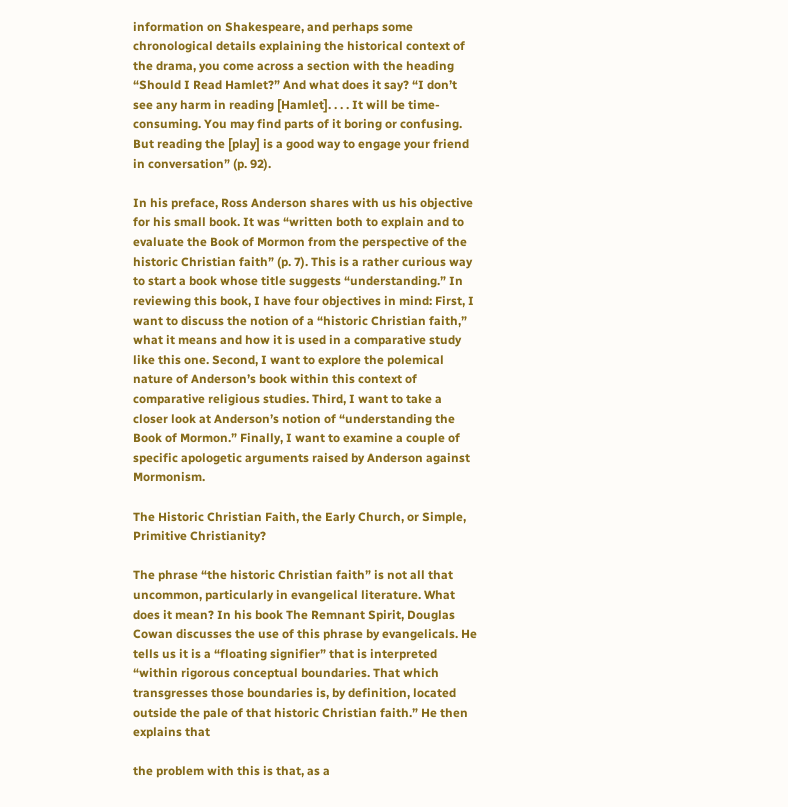information on Shakespeare, and perhaps some chronological details explaining the historical context of the drama, you come across a section with the heading “Should I Read Hamlet?” And what does it say? “I don’t see any harm in reading [Hamlet]. . . . It will be time-consuming. You may find parts of it boring or confusing. But reading the [play] is a good way to engage your friend in conversation” (p. 92).

In his preface, Ross Anderson shares with us his objective for his small book. It was “written both to explain and to evaluate the Book of Mormon from the perspective of the historic Christian faith” (p. 7). This is a rather curious way to start a book whose title suggests “understanding.” In reviewing this book, I have four objectives in mind: First, I want to discuss the notion of a “historic Christian faith,” what it means and how it is used in a comparative study like this one. Second, I want to explore the polemical nature of Anderson’s book within this context of comparative religious studies. Third, I want to take a closer look at Anderson’s notion of “understanding the Book of Mormon.” Finally, I want to examine a couple of specific apologetic arguments raised by Anderson against Mormonism.

The Historic Christian Faith, the Early Church, or Simple, Primitive Christianity?

The phrase “the historic Christian faith” is not all that uncommon, particularly in evangelical literature. What does it mean? In his book The Remnant Spirit, Douglas Cowan discusses the use of this phrase by evangelicals. He tells us it is a “floating signifier” that is interpreted “within rigorous conceptual boundaries. That which transgresses those boundaries is, by definition, located outside the pale of that historic Christian faith.” He then explains that

the problem with this is that, as a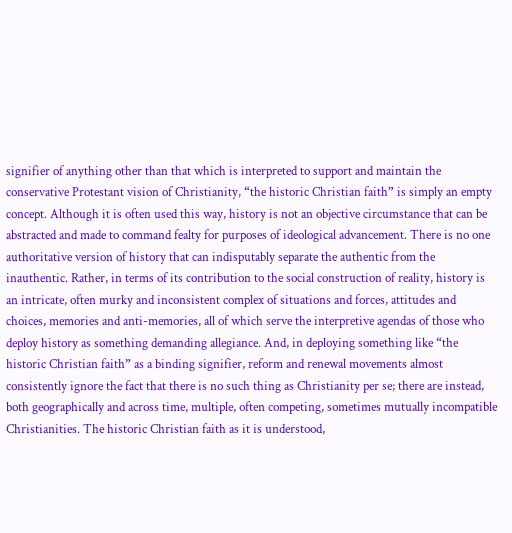signifier of anything other than that which is interpreted to support and maintain the conservative Protestant vision of Christianity, “the historic Christian faith” is simply an empty concept. Although it is often used this way, history is not an objective circumstance that can be abstracted and made to command fealty for purposes of ideological advancement. There is no one authoritative version of history that can indisputably separate the authentic from the inauthentic. Rather, in terms of its contribution to the social construction of reality, history is an intricate, often murky and inconsistent complex of situations and forces, attitudes and choices, memories and anti-memories, all of which serve the interpretive agendas of those who deploy history as something demanding allegiance. And, in deploying something like “the historic Christian faith” as a binding signifier, reform and renewal movements almost consistently ignore the fact that there is no such thing as Christianity per se; there are instead, both geographically and across time, multiple, often competing, sometimes mutually incompatible Christianities. The historic Christian faith as it is understood,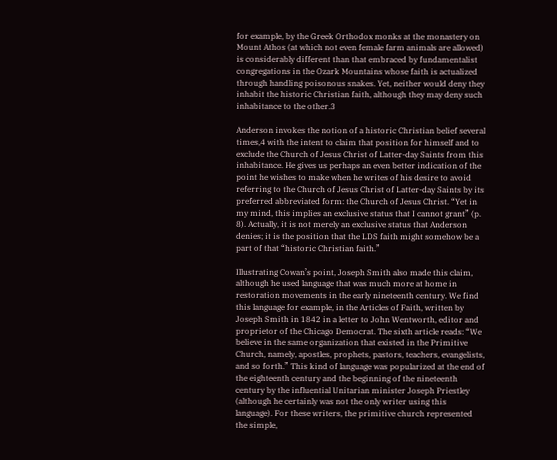for example, by the Greek Orthodox monks at the monastery on Mount Athos (at which not even female farm animals are allowed) is considerably different than that embraced by fundamentalist congregations in the Ozark Mountains whose faith is actualized through handling poisonous snakes. Yet, neither would deny they inhabit the historic Christian faith, although they may deny such inhabitance to the other.3

Anderson invokes the notion of a historic Christian belief several times,4 with the intent to claim that position for himself and to exclude the Church of Jesus Christ of Latter-day Saints from this inhabitance. He gives us perhaps an even better indication of the point he wishes to make when he writes of his desire to avoid referring to the Church of Jesus Christ of Latter-day Saints by its preferred abbreviated form: the Church of Jesus Christ. “Yet in my mind, this implies an exclusive status that I cannot grant” (p. 8). Actually, it is not merely an exclusive status that Anderson denies; it is the position that the LDS faith might somehow be a part of that “historic Christian faith.”

Illustrating Cowan’s point, Joseph Smith also made this claim, although he used language that was much more at home in restoration movements in the early nineteenth century. We find this language for example, in the Articles of Faith, written by Joseph Smith in 1842 in a letter to John Wentworth, editor and proprietor of the Chicago Democrat. The sixth article reads: “We believe in the same organization that existed in the Primitive Church, namely, apostles, prophets, pastors, teachers, evangelists, and so forth.” This kind of language was popularized at the end of the eighteenth century and the beginning of the nineteenth century by the influential Unitarian minister Joseph Priestley (although he certainly was not the only writer using this language). For these writers, the primitive church represented the simple,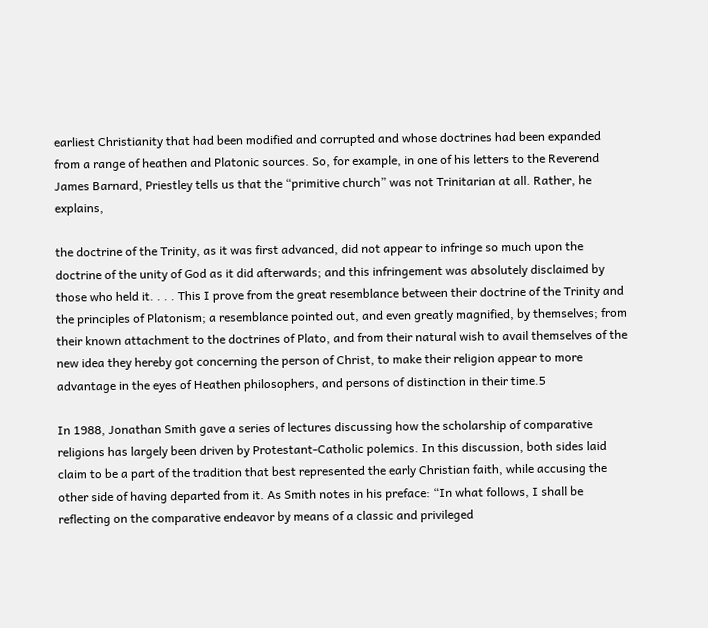earliest Christianity that had been modified and corrupted and whose doctrines had been expanded from a range of heathen and Platonic sources. So, for example, in one of his letters to the Reverend James Barnard, Priestley tells us that the “primitive church” was not Trinitarian at all. Rather, he explains,

the doctrine of the Trinity, as it was first advanced, did not appear to infringe so much upon the doctrine of the unity of God as it did afterwards; and this infringement was absolutely disclaimed by those who held it. . . . This I prove from the great resemblance between their doctrine of the Trinity and the principles of Platonism; a resemblance pointed out, and even greatly magnified, by themselves; from their known attachment to the doctrines of Plato, and from their natural wish to avail themselves of the new idea they hereby got concerning the person of Christ, to make their religion appear to more advantage in the eyes of Heathen philosophers, and persons of distinction in their time.5

In 1988, Jonathan Smith gave a series of lectures discussing how the scholarship of comparative religions has largely been driven by Protestant-Catholic polemics. In this discussion, both sides laid claim to be a part of the tradition that best represented the early Christian faith, while accusing the other side of having departed from it. As Smith notes in his preface: “In what follows, I shall be reflecting on the comparative endeavor by means of a classic and privileged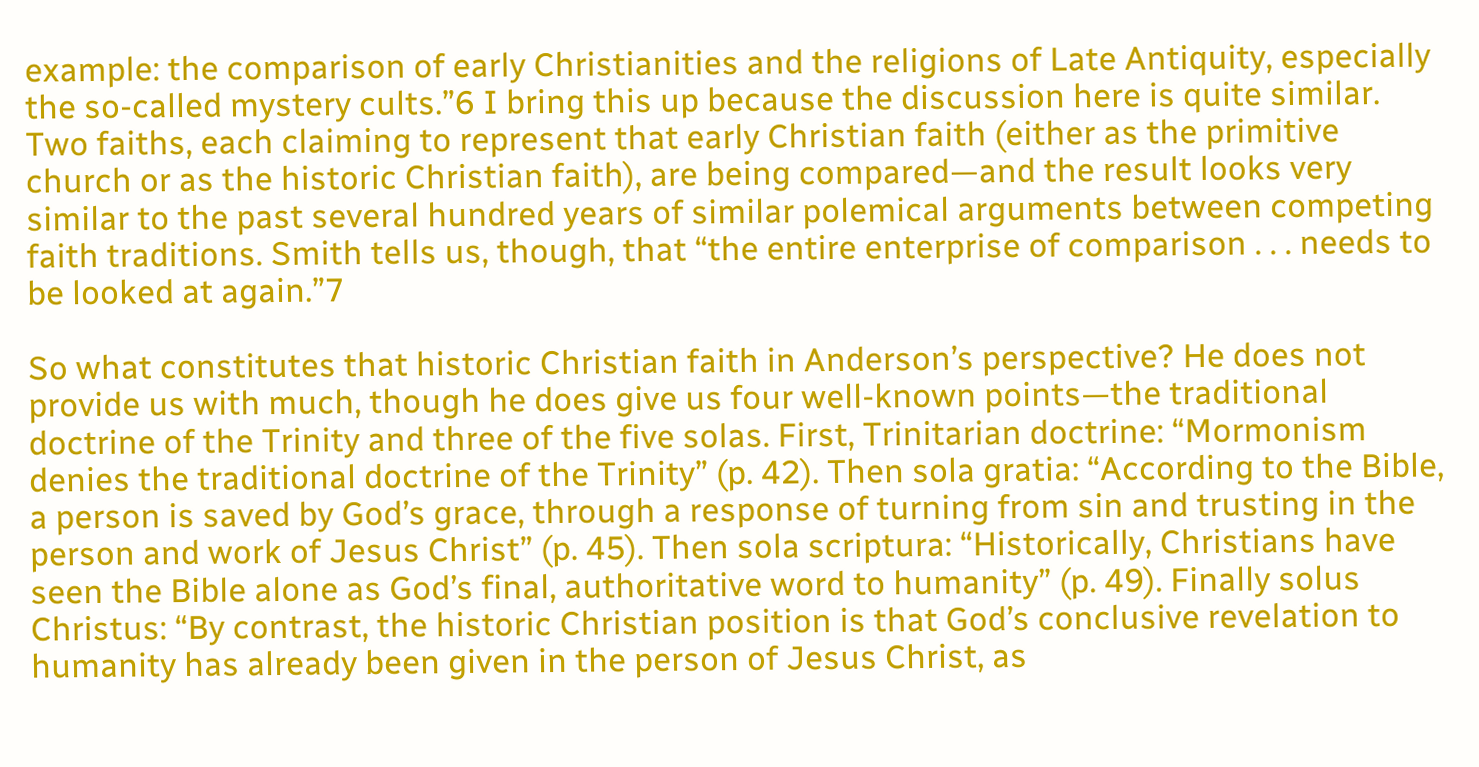example: the comparison of early Christianities and the religions of Late Antiquity, especially the so-called mystery cults.”6 I bring this up because the discussion here is quite similar. Two faiths, each claiming to represent that early Christian faith (either as the primitive church or as the historic Christian faith), are being compared—and the result looks very similar to the past several hundred years of similar polemical arguments between competing faith traditions. Smith tells us, though, that “the entire enterprise of comparison . . . needs to be looked at again.”7

So what constitutes that historic Christian faith in Anderson’s perspective? He does not provide us with much, though he does give us four well-known points—the traditional doctrine of the Trinity and three of the five solas. First, Trinitarian doctrine: “Mormonism denies the traditional doctrine of the Trinity” (p. 42). Then sola gratia: “According to the Bible, a person is saved by God’s grace, through a response of turning from sin and trusting in the person and work of Jesus Christ” (p. 45). Then sola scriptura: “Historically, Christians have seen the Bible alone as God’s final, authoritative word to humanity” (p. 49). Finally solus Christus: “By contrast, the historic Christian position is that God’s conclusive revelation to humanity has already been given in the person of Jesus Christ, as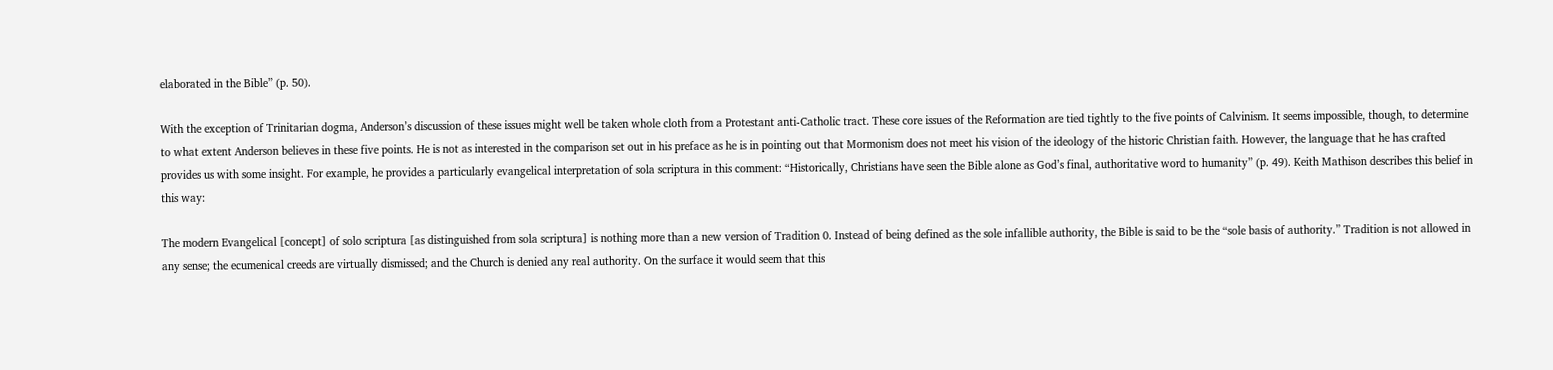elaborated in the Bible” (p. 50).

With the exception of Trinitarian dogma, Anderson’s discussion of these issues might well be taken whole cloth from a Protestant anti-Catholic tract. These core issues of the Reformation are tied tightly to the five points of Calvinism. It seems impossible, though, to determine to what extent Anderson believes in these five points. He is not as interested in the comparison set out in his preface as he is in pointing out that Mormonism does not meet his vision of the ideology of the historic Christian faith. However, the language that he has crafted provides us with some insight. For example, he provides a particularly evangelical interpretation of sola scriptura in this comment: “Historically, Christians have seen the Bible alone as God’s final, authoritative word to humanity” (p. 49). Keith Mathison describes this belief in this way:

The modern Evangelical [concept] of solo scriptura [as distinguished from sola scriptura] is nothing more than a new version of Tradition 0. Instead of being defined as the sole infallible authority, the Bible is said to be the “sole basis of authority.” Tradition is not allowed in any sense; the ecumenical creeds are virtually dismissed; and the Church is denied any real authority. On the surface it would seem that this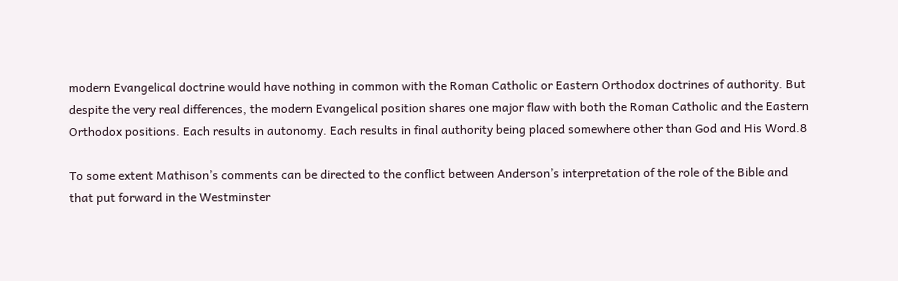modern Evangelical doctrine would have nothing in common with the Roman Catholic or Eastern Orthodox doctrines of authority. But despite the very real differences, the modern Evangelical position shares one major flaw with both the Roman Catholic and the Eastern Orthodox positions. Each results in autonomy. Each results in final authority being placed somewhere other than God and His Word.8

To some extent Mathison’s comments can be directed to the conflict between Anderson’s interpretation of the role of the Bible and that put forward in the Westminster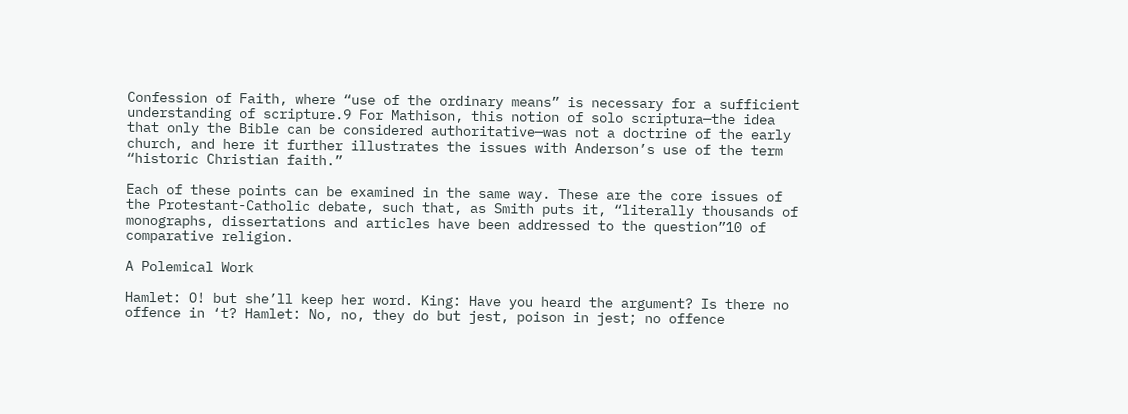Confession of Faith, where “use of the ordinary means” is necessary for a sufficient understanding of scripture.9 For Mathison, this notion of solo scriptura—the idea that only the Bible can be considered authoritative—was not a doctrine of the early church, and here it further illustrates the issues with Anderson’s use of the term “historic Christian faith.”

Each of these points can be examined in the same way. These are the core issues of the Protestant-Catholic debate, such that, as Smith puts it, “literally thousands of monographs, dissertations and articles have been addressed to the question”10 of comparative religion.

A Polemical Work

Hamlet: O! but she’ll keep her word. King: Have you heard the argument? Is there no offence in ‘t? Hamlet: No, no, they do but jest, poison in jest; no offence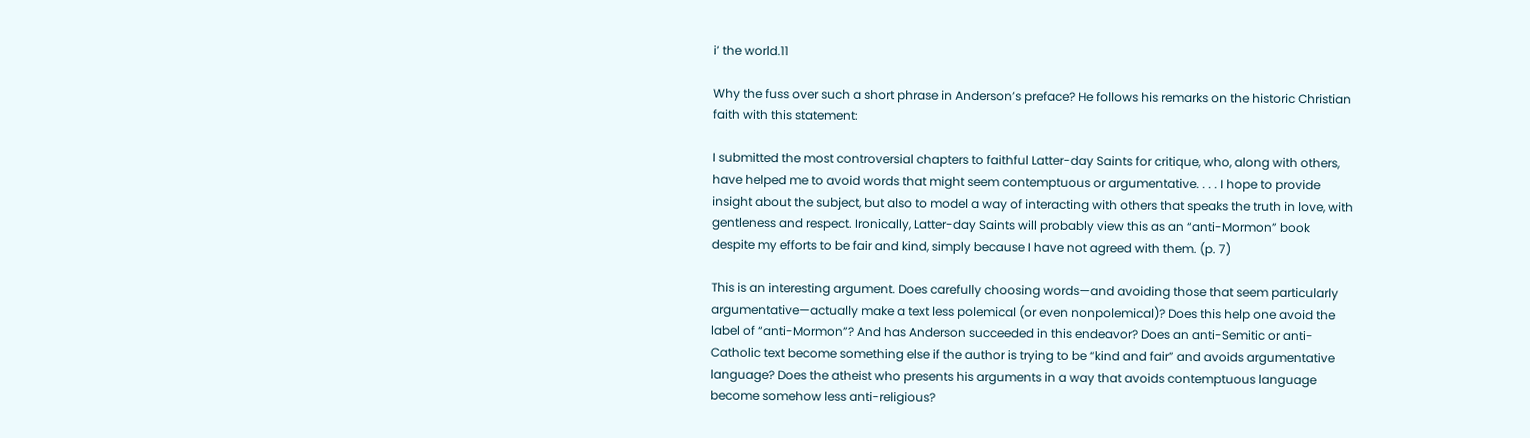i’ the world.11

Why the fuss over such a short phrase in Anderson’s preface? He follows his remarks on the historic Christian faith with this statement:

I submitted the most controversial chapters to faithful Latter-day Saints for critique, who, along with others, have helped me to avoid words that might seem contemptuous or argumentative. . . . I hope to provide insight about the subject, but also to model a way of interacting with others that speaks the truth in love, with gentleness and respect. Ironically, Latter-day Saints will probably view this as an “anti-Mormon” book despite my efforts to be fair and kind, simply because I have not agreed with them. (p. 7)

This is an interesting argument. Does carefully choosing words—and avoiding those that seem particularly argumentative—actually make a text less polemical (or even nonpolemical)? Does this help one avoid the label of “anti-Mormon”? And has Anderson succeeded in this endeavor? Does an anti-Semitic or anti-Catholic text become something else if the author is trying to be “kind and fair” and avoids argumentative language? Does the atheist who presents his arguments in a way that avoids contemptuous language become somehow less anti-religious?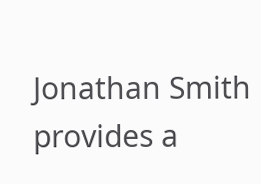Jonathan Smith provides a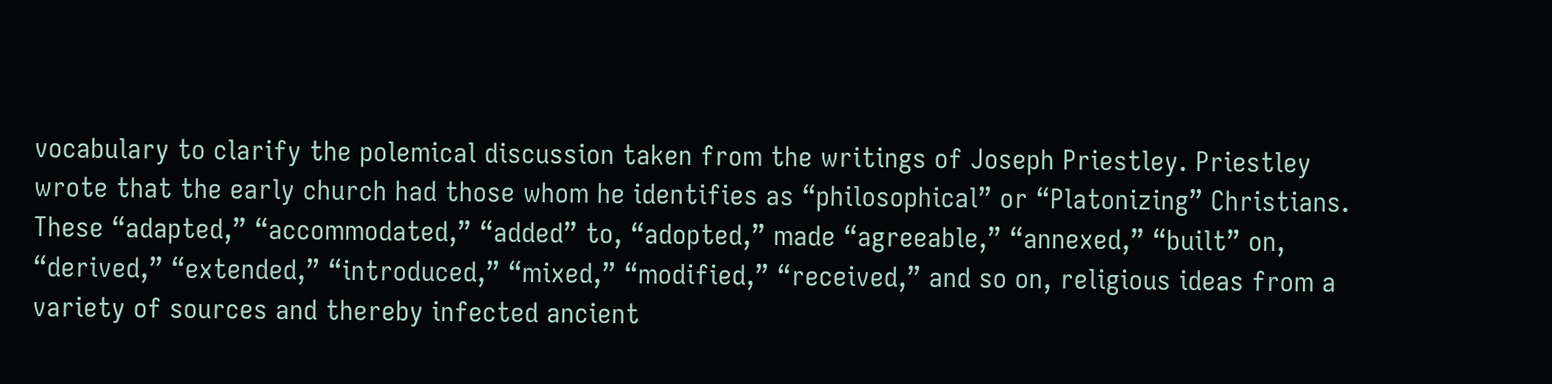vocabulary to clarify the polemical discussion taken from the writings of Joseph Priestley. Priestley wrote that the early church had those whom he identifies as “philosophical” or “Platonizing” Christians. These “adapted,” “accommodated,” “added” to, “adopted,” made “agreeable,” “annexed,” “built” on, “derived,” “extended,” “introduced,” “mixed,” “modified,” “received,” and so on, religious ideas from a variety of sources and thereby infected ancient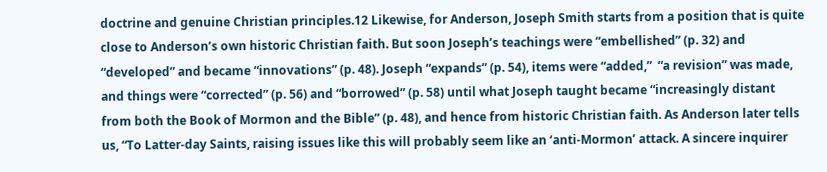doctrine and genuine Christian principles.12 Likewise, for Anderson, Joseph Smith starts from a position that is quite close to Anderson’s own historic Christian faith. But soon Joseph’s teachings were “embellished” (p. 32) and “developed” and became “innovations” (p. 48). Joseph “expands” (p. 54), items were “added,”  “a revision” was made, and things were “corrected” (p. 56) and “borrowed” (p. 58) until what Joseph taught became “increasingly distant from both the Book of Mormon and the Bible” (p. 48), and hence from historic Christian faith. As Anderson later tells us, “To Latter-day Saints, raising issues like this will probably seem like an ‘anti-Mormon’ attack. A sincere inquirer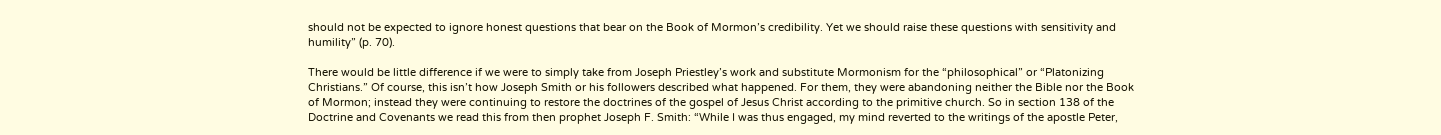should not be expected to ignore honest questions that bear on the Book of Mormon’s credibility. Yet we should raise these questions with sensitivity and humility” (p. 70).

There would be little difference if we were to simply take from Joseph Priestley’s work and substitute Mormonism for the “philosophical” or “Platonizing Christians.” Of course, this isn’t how Joseph Smith or his followers described what happened. For them, they were abandoning neither the Bible nor the Book of Mormon; instead they were continuing to restore the doctrines of the gospel of Jesus Christ according to the primitive church. So in section 138 of the Doctrine and Covenants we read this from then prophet Joseph F. Smith: “While I was thus engaged, my mind reverted to the writings of the apostle Peter,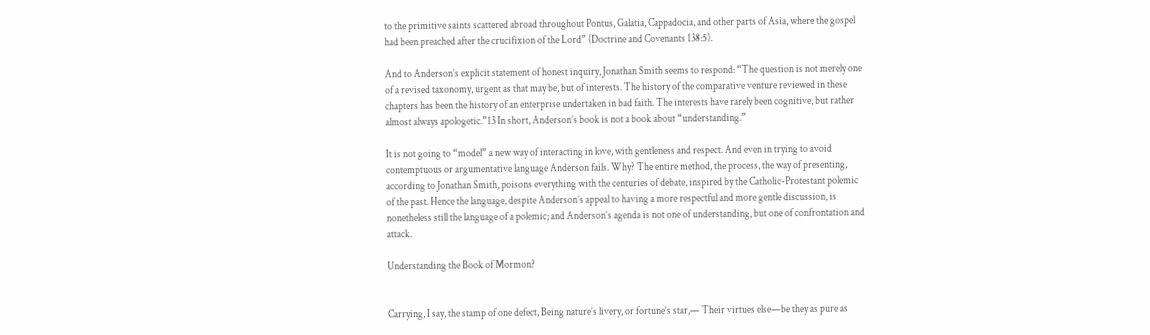to the primitive saints scattered abroad throughout Pontus, Galatia, Cappadocia, and other parts of Asia, where the gospel had been preached after the crucifixion of the Lord” (Doctrine and Covenants 138:5).

And to Anderson’s explicit statement of honest inquiry, Jonathan Smith seems to respond: “The question is not merely one of a revised taxonomy, urgent as that may be, but of interests. The history of the comparative venture reviewed in these chapters has been the history of an enterprise undertaken in bad faith. The interests have rarely been cognitive, but rather almost always apologetic.”13 In short, Anderson’s book is not a book about “understanding.”

It is not going to “model” a new way of interacting in love, with gentleness and respect. And even in trying to avoid contemptuous or argumentative language Anderson fails. Why? The entire method, the process, the way of presenting, according to Jonathan Smith, poisons everything with the centuries of debate, inspired by the Catholic-Protestant polemic of the past. Hence the language, despite Anderson’s appeal to having a more respectful and more gentle discussion, is nonetheless still the language of a polemic; and Anderson’s agenda is not one of understanding, but one of confrontation and attack.

Understanding the Book of Mormon?


Carrying, I say, the stamp of one defect, Being nature’s livery, or fortune’s star,— Their virtues else—be they as pure as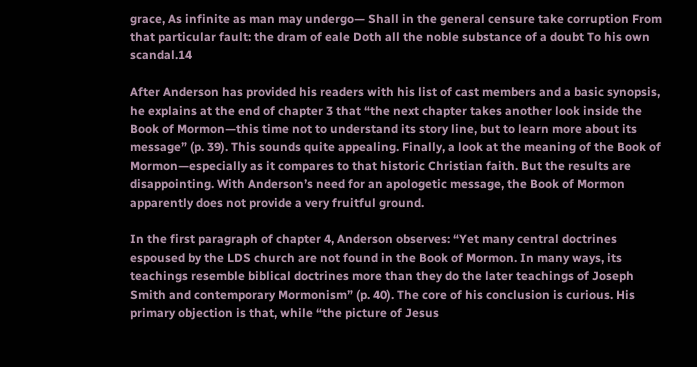grace, As infinite as man may undergo— Shall in the general censure take corruption From that particular fault: the dram of eale Doth all the noble substance of a doubt To his own scandal.14

After Anderson has provided his readers with his list of cast members and a basic synopsis, he explains at the end of chapter 3 that “the next chapter takes another look inside the Book of Mormon—this time not to understand its story line, but to learn more about its message” (p. 39). This sounds quite appealing. Finally, a look at the meaning of the Book of Mormon—especially as it compares to that historic Christian faith. But the results are disappointing. With Anderson’s need for an apologetic message, the Book of Mormon apparently does not provide a very fruitful ground.

In the first paragraph of chapter 4, Anderson observes: “Yet many central doctrines espoused by the LDS church are not found in the Book of Mormon. In many ways, its teachings resemble biblical doctrines more than they do the later teachings of Joseph Smith and contemporary Mormonism” (p. 40). The core of his conclusion is curious. His primary objection is that, while “the picture of Jesus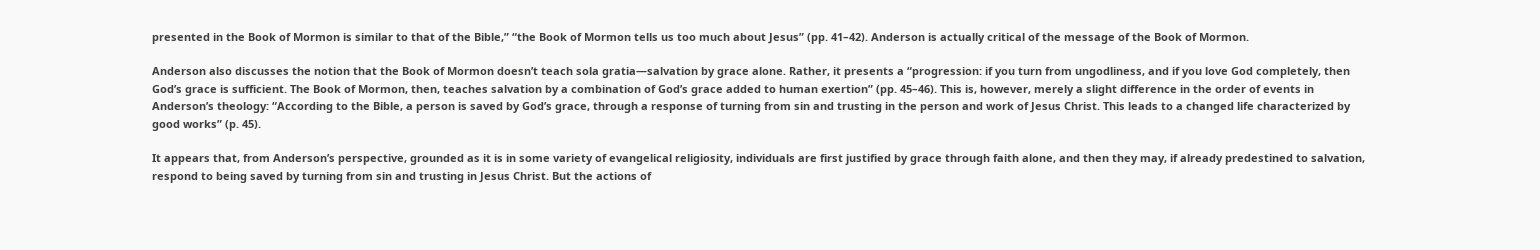presented in the Book of Mormon is similar to that of the Bible,” “the Book of Mormon tells us too much about Jesus” (pp. 41–42). Anderson is actually critical of the message of the Book of Mormon.

Anderson also discusses the notion that the Book of Mormon doesn’t teach sola gratia—salvation by grace alone. Rather, it presents a “progression: if you turn from ungodliness, and if you love God completely, then God’s grace is sufficient. The Book of Mormon, then, teaches salvation by a combination of God’s grace added to human exertion” (pp. 45–46). This is, however, merely a slight difference in the order of events in Anderson’s theology: “According to the Bible, a person is saved by God’s grace, through a response of turning from sin and trusting in the person and work of Jesus Christ. This leads to a changed life characterized by good works” (p. 45).

It appears that, from Anderson’s perspective, grounded as it is in some variety of evangelical religiosity, individuals are first justified by grace through faith alone, and then they may, if already predestined to salvation, respond to being saved by turning from sin and trusting in Jesus Christ. But the actions of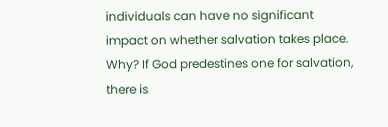individuals can have no significant impact on whether salvation takes place. Why? If God predestines one for salvation, there is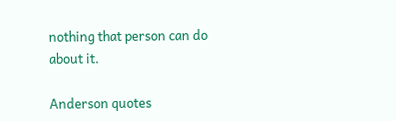nothing that person can do about it.

Anderson quotes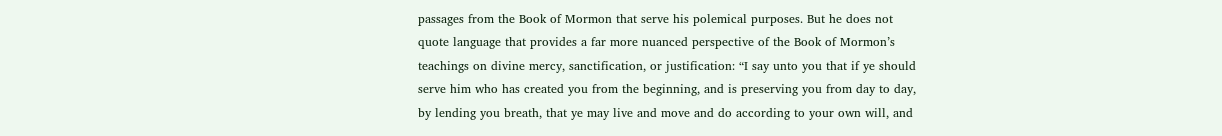passages from the Book of Mormon that serve his polemical purposes. But he does not quote language that provides a far more nuanced perspective of the Book of Mormon’s teachings on divine mercy, sanctification, or justification: “I say unto you that if ye should serve him who has created you from the beginning, and is preserving you from day to day, by lending you breath, that ye may live and move and do according to your own will, and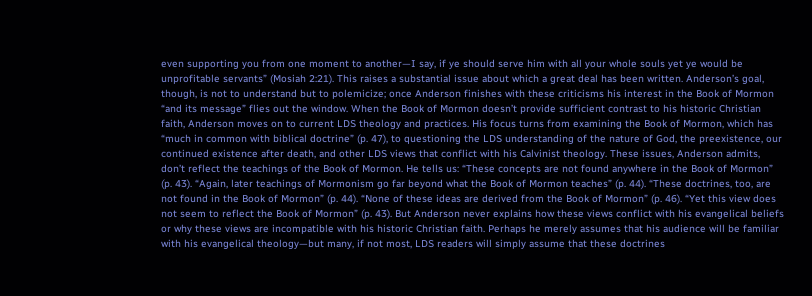even supporting you from one moment to another—I say, if ye should serve him with all your whole souls yet ye would be unprofitable servants” (Mosiah 2:21). This raises a substantial issue about which a great deal has been written. Anderson’s goal, though, is not to understand but to polemicize; once Anderson finishes with these criticisms his interest in the Book of Mormon “and its message” flies out the window. When the Book of Mormon doesn’t provide sufficient contrast to his historic Christian faith, Anderson moves on to current LDS theology and practices. His focus turns from examining the Book of Mormon, which has “much in common with biblical doctrine” (p. 47), to questioning the LDS understanding of the nature of God, the preexistence, our continued existence after death, and other LDS views that conflict with his Calvinist theology. These issues, Anderson admits, don’t reflect the teachings of the Book of Mormon. He tells us: “These concepts are not found anywhere in the Book of Mormon” (p. 43). “Again, later teachings of Mormonism go far beyond what the Book of Mormon teaches” (p. 44). “These doctrines, too, are not found in the Book of Mormon” (p. 44). “None of these ideas are derived from the Book of Mormon” (p. 46). “Yet this view does not seem to reflect the Book of Mormon” (p. 43). But Anderson never explains how these views conflict with his evangelical beliefs or why these views are incompatible with his historic Christian faith. Perhaps he merely assumes that his audience will be familiar with his evangelical theology—but many, if not most, LDS readers will simply assume that these doctrines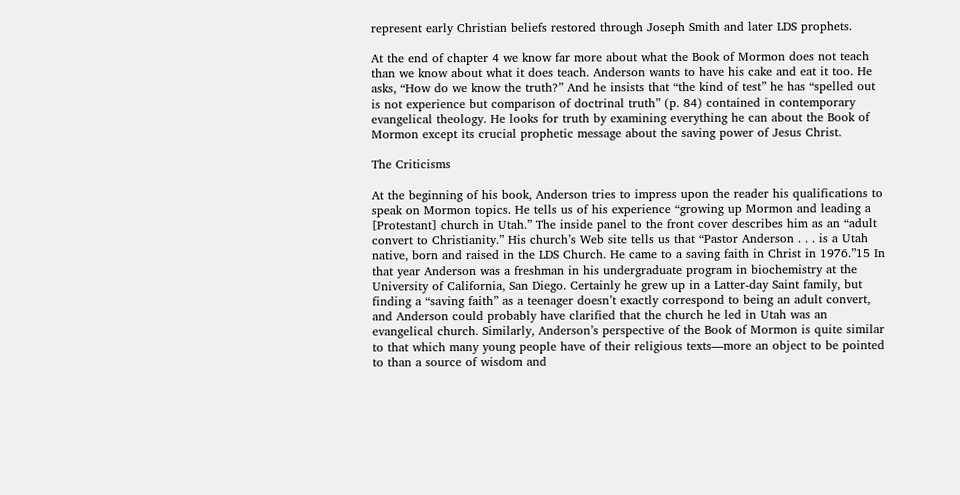represent early Christian beliefs restored through Joseph Smith and later LDS prophets.

At the end of chapter 4 we know far more about what the Book of Mormon does not teach than we know about what it does teach. Anderson wants to have his cake and eat it too. He asks, “How do we know the truth?” And he insists that “the kind of test” he has “spelled out is not experience but comparison of doctrinal truth” (p. 84) contained in contemporary evangelical theology. He looks for truth by examining everything he can about the Book of Mormon except its crucial prophetic message about the saving power of Jesus Christ.

The Criticisms

At the beginning of his book, Anderson tries to impress upon the reader his qualifications to speak on Mormon topics. He tells us of his experience “growing up Mormon and leading a [Protestant] church in Utah.” The inside panel to the front cover describes him as an “adult convert to Christianity.” His church’s Web site tells us that “Pastor Anderson . . . is a Utah native, born and raised in the LDS Church. He came to a saving faith in Christ in 1976.”15 In that year Anderson was a freshman in his undergraduate program in biochemistry at the University of California, San Diego. Certainly he grew up in a Latter-day Saint family, but finding a “saving faith” as a teenager doesn’t exactly correspond to being an adult convert, and Anderson could probably have clarified that the church he led in Utah was an evangelical church. Similarly, Anderson’s perspective of the Book of Mormon is quite similar to that which many young people have of their religious texts—more an object to be pointed to than a source of wisdom and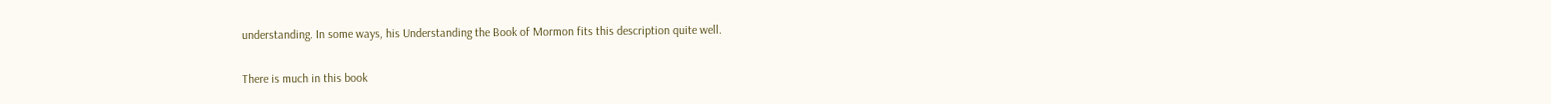understanding. In some ways, his Understanding the Book of Mormon fits this description quite well.

There is much in this book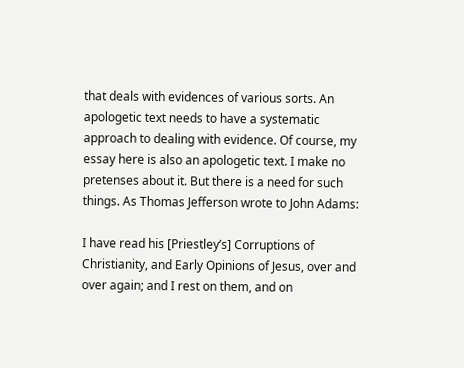that deals with evidences of various sorts. An apologetic text needs to have a systematic approach to dealing with evidence. Of course, my essay here is also an apologetic text. I make no pretenses about it. But there is a need for such things. As Thomas Jefferson wrote to John Adams:

I have read his [Priestley’s] Corruptions of Christianity, and Early Opinions of Jesus, over and over again; and I rest on them, and on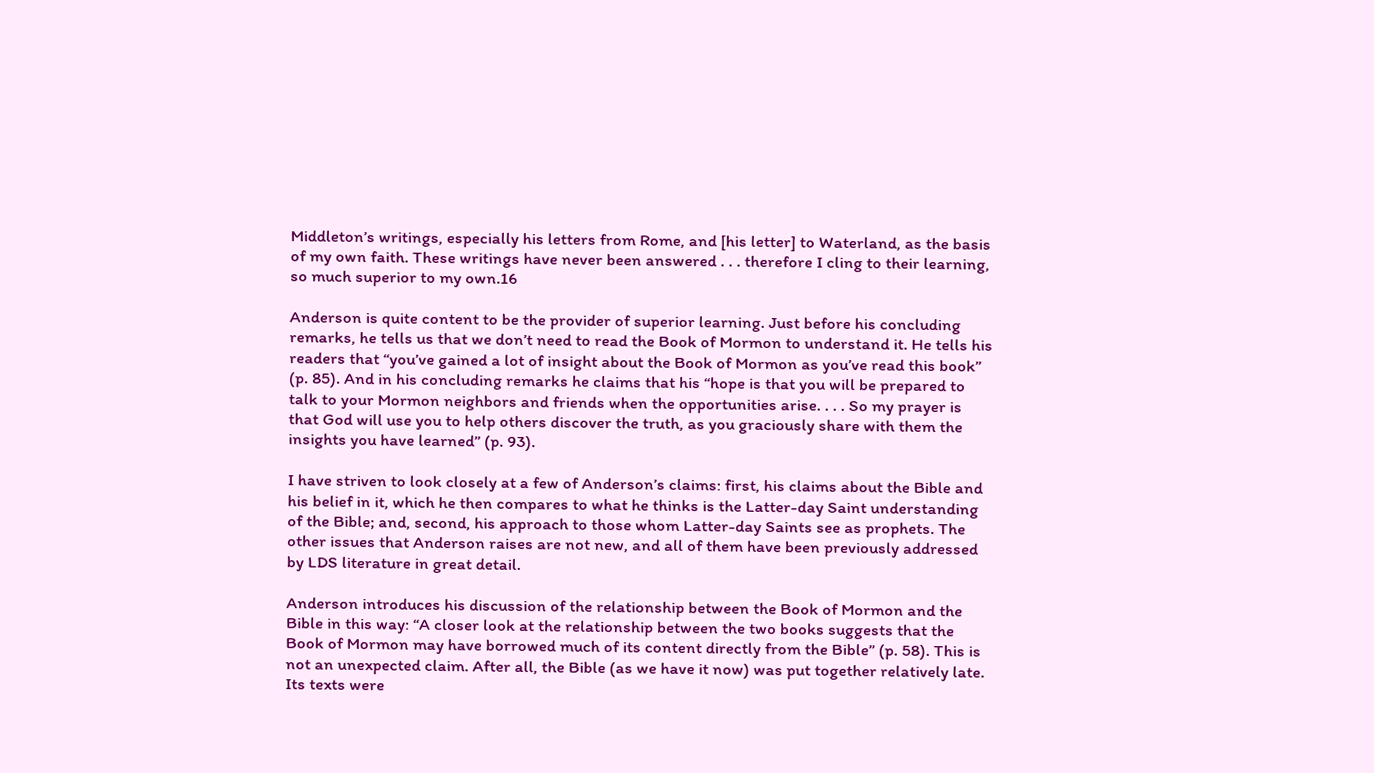Middleton’s writings, especially his letters from Rome, and [his letter] to Waterland, as the basis of my own faith. These writings have never been answered . . . therefore I cling to their learning, so much superior to my own.16

Anderson is quite content to be the provider of superior learning. Just before his concluding remarks, he tells us that we don’t need to read the Book of Mormon to understand it. He tells his readers that “you’ve gained a lot of insight about the Book of Mormon as you’ve read this book” (p. 85). And in his concluding remarks he claims that his “hope is that you will be prepared to talk to your Mormon neighbors and friends when the opportunities arise. . . . So my prayer is that God will use you to help others discover the truth, as you graciously share with them the insights you have learned” (p. 93).

I have striven to look closely at a few of Anderson’s claims: first, his claims about the Bible and his belief in it, which he then compares to what he thinks is the Latter-day Saint understanding of the Bible; and, second, his approach to those whom Latter-day Saints see as prophets. The other issues that Anderson raises are not new, and all of them have been previously addressed by LDS literature in great detail.

Anderson introduces his discussion of the relationship between the Book of Mormon and the Bible in this way: “A closer look at the relationship between the two books suggests that the Book of Mormon may have borrowed much of its content directly from the Bible” (p. 58). This is not an unexpected claim. After all, the Bible (as we have it now) was put together relatively late. Its texts were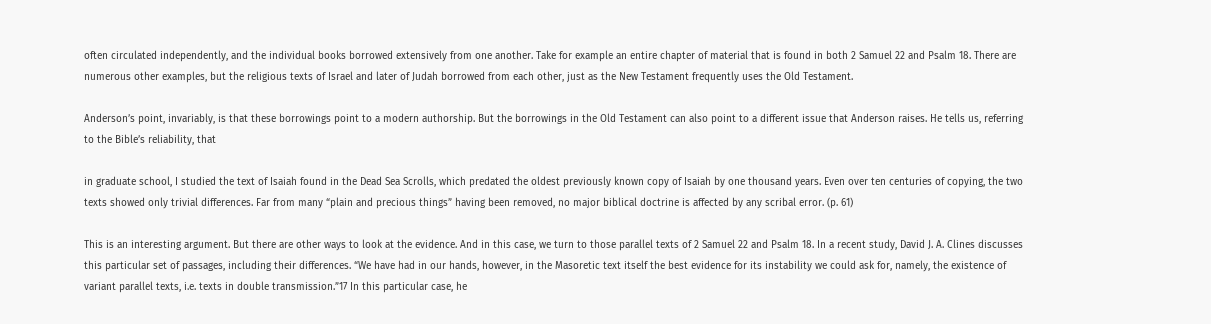often circulated independently, and the individual books borrowed extensively from one another. Take for example an entire chapter of material that is found in both 2 Samuel 22 and Psalm 18. There are numerous other examples, but the religious texts of Israel and later of Judah borrowed from each other, just as the New Testament frequently uses the Old Testament.

Anderson’s point, invariably, is that these borrowings point to a modern authorship. But the borrowings in the Old Testament can also point to a different issue that Anderson raises. He tells us, referring to the Bible’s reliability, that

in graduate school, I studied the text of Isaiah found in the Dead Sea Scrolls, which predated the oldest previously known copy of Isaiah by one thousand years. Even over ten centuries of copying, the two texts showed only trivial differences. Far from many “plain and precious things” having been removed, no major biblical doctrine is affected by any scribal error. (p. 61)

This is an interesting argument. But there are other ways to look at the evidence. And in this case, we turn to those parallel texts of 2 Samuel 22 and Psalm 18. In a recent study, David J. A. Clines discusses this particular set of passages, including their differences. “We have had in our hands, however, in the Masoretic text itself the best evidence for its instability we could ask for, namely, the existence of variant parallel texts, i.e. texts in double transmission.”17 In this particular case, he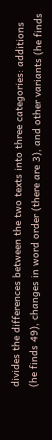divides the differences between the two texts into three categories: additions (he finds 49), changes in word order (there are 3), and other variants (he finds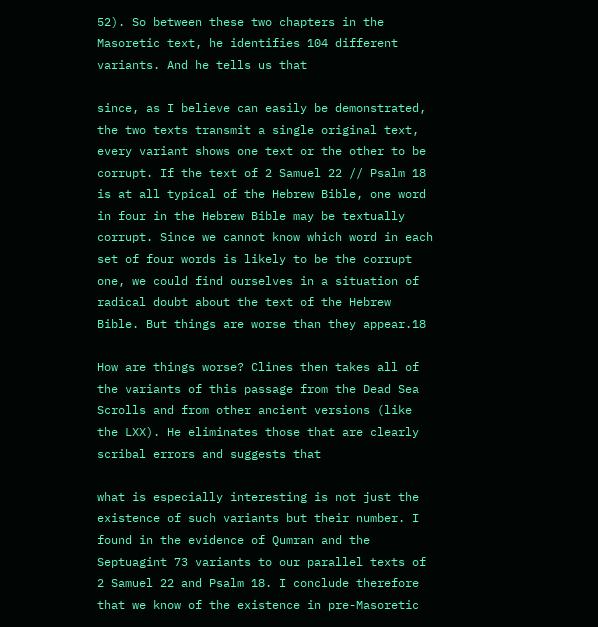52). So between these two chapters in the Masoretic text, he identifies 104 different variants. And he tells us that

since, as I believe can easily be demonstrated, the two texts transmit a single original text, every variant shows one text or the other to be corrupt. If the text of 2 Samuel 22 // Psalm 18 is at all typical of the Hebrew Bible, one word in four in the Hebrew Bible may be textually corrupt. Since we cannot know which word in each set of four words is likely to be the corrupt one, we could find ourselves in a situation of radical doubt about the text of the Hebrew Bible. But things are worse than they appear.18

How are things worse? Clines then takes all of the variants of this passage from the Dead Sea Scrolls and from other ancient versions (like the LXX). He eliminates those that are clearly scribal errors and suggests that

what is especially interesting is not just the existence of such variants but their number. I found in the evidence of Qumran and the Septuagint 73 variants to our parallel texts of 2 Samuel 22 and Psalm 18. I conclude therefore that we know of the existence in pre-Masoretic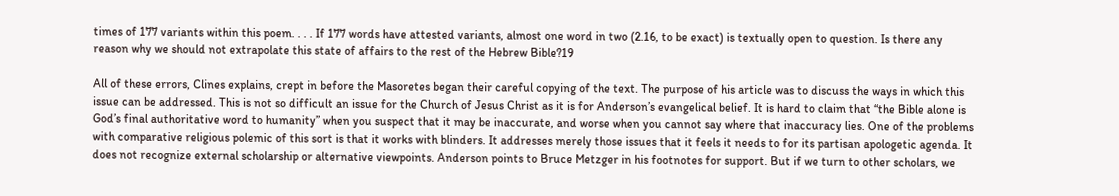times of 177 variants within this poem. . . . If 177 words have attested variants, almost one word in two (2.16, to be exact) is textually open to question. Is there any reason why we should not extrapolate this state of affairs to the rest of the Hebrew Bible?19

All of these errors, Clines explains, crept in before the Masoretes began their careful copying of the text. The purpose of his article was to discuss the ways in which this issue can be addressed. This is not so difficult an issue for the Church of Jesus Christ as it is for Anderson’s evangelical belief. It is hard to claim that “the Bible alone is God’s final authoritative word to humanity” when you suspect that it may be inaccurate, and worse when you cannot say where that inaccuracy lies. One of the problems with comparative religious polemic of this sort is that it works with blinders. It addresses merely those issues that it feels it needs to for its partisan apologetic agenda. It does not recognize external scholarship or alternative viewpoints. Anderson points to Bruce Metzger in his footnotes for support. But if we turn to other scholars, we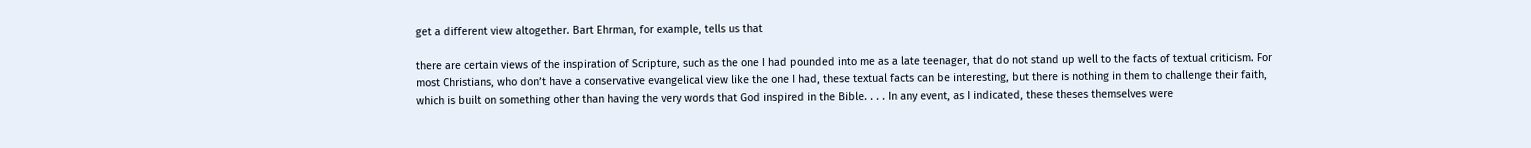get a different view altogether. Bart Ehrman, for example, tells us that

there are certain views of the inspiration of Scripture, such as the one I had pounded into me as a late teenager, that do not stand up well to the facts of textual criticism. For most Christians, who don’t have a conservative evangelical view like the one I had, these textual facts can be interesting, but there is nothing in them to challenge their faith, which is built on something other than having the very words that God inspired in the Bible. . . . In any event, as I indicated, these theses themselves were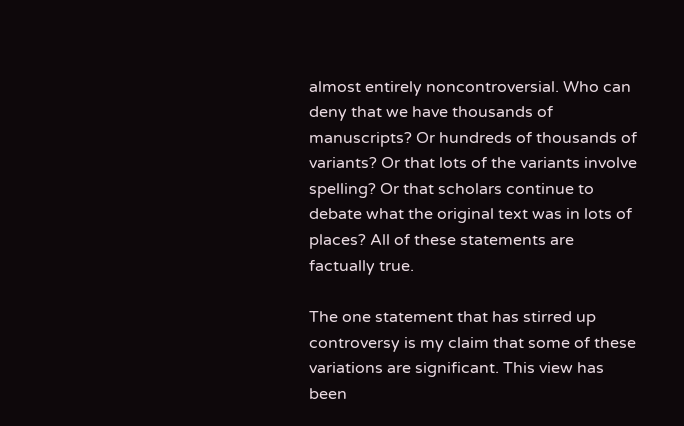almost entirely noncontroversial. Who can deny that we have thousands of manuscripts? Or hundreds of thousands of variants? Or that lots of the variants involve spelling? Or that scholars continue to debate what the original text was in lots of places? All of these statements are factually true.

The one statement that has stirred up controversy is my claim that some of these variations are significant. This view has been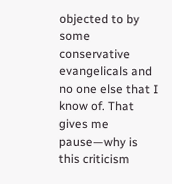objected to by some conservative evangelicals and no one else that I know of. That gives me pause—why is this criticism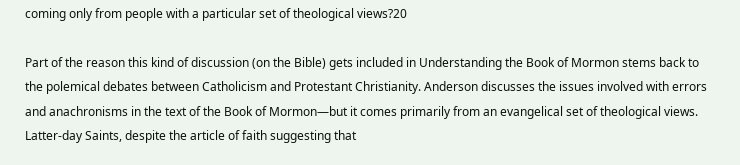coming only from people with a particular set of theological views?20

Part of the reason this kind of discussion (on the Bible) gets included in Understanding the Book of Mormon stems back to the polemical debates between Catholicism and Protestant Christianity. Anderson discusses the issues involved with errors and anachronisms in the text of the Book of Mormon—but it comes primarily from an evangelical set of theological views. Latter-day Saints, despite the article of faith suggesting that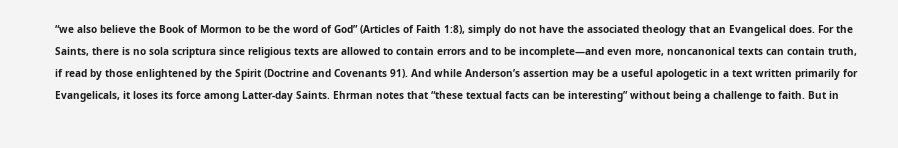“we also believe the Book of Mormon to be the word of God” (Articles of Faith 1:8), simply do not have the associated theology that an Evangelical does. For the Saints, there is no sola scriptura since religious texts are allowed to contain errors and to be incomplete—and even more, noncanonical texts can contain truth, if read by those enlightened by the Spirit (Doctrine and Covenants 91). And while Anderson’s assertion may be a useful apologetic in a text written primarily for Evangelicals, it loses its force among Latter-day Saints. Ehrman notes that “these textual facts can be interesting” without being a challenge to faith. But in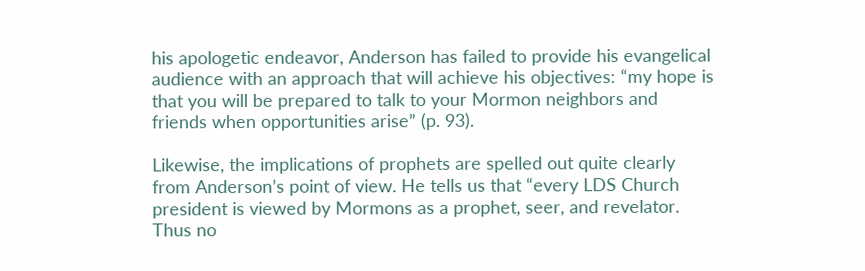his apologetic endeavor, Anderson has failed to provide his evangelical audience with an approach that will achieve his objectives: “my hope is that you will be prepared to talk to your Mormon neighbors and friends when opportunities arise” (p. 93).

Likewise, the implications of prophets are spelled out quite clearly from Anderson’s point of view. He tells us that “every LDS Church president is viewed by Mormons as a prophet, seer, and revelator. Thus no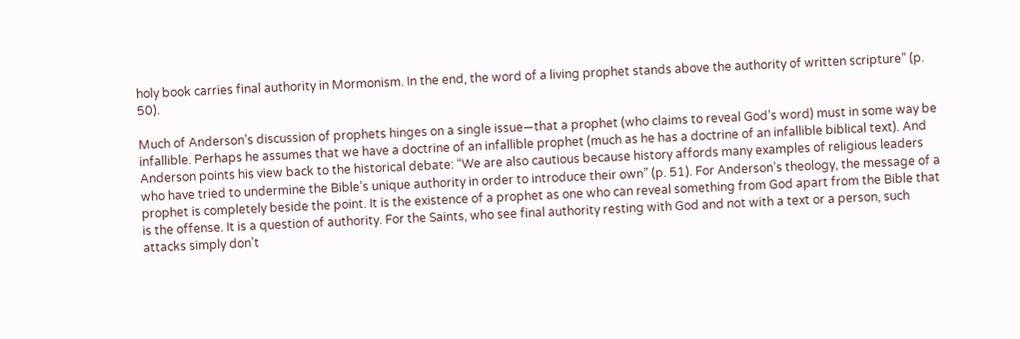holy book carries final authority in Mormonism. In the end, the word of a living prophet stands above the authority of written scripture” (p. 50).

Much of Anderson’s discussion of prophets hinges on a single issue—that a prophet (who claims to reveal God’s word) must in some way be infallible. Perhaps he assumes that we have a doctrine of an infallible prophet (much as he has a doctrine of an infallible biblical text). And Anderson points his view back to the historical debate: “We are also cautious because history affords many examples of religious leaders who have tried to undermine the Bible’s unique authority in order to introduce their own” (p. 51). For Anderson’s theology, the message of a prophet is completely beside the point. It is the existence of a prophet as one who can reveal something from God apart from the Bible that is the offense. It is a question of authority. For the Saints, who see final authority resting with God and not with a text or a person, such attacks simply don’t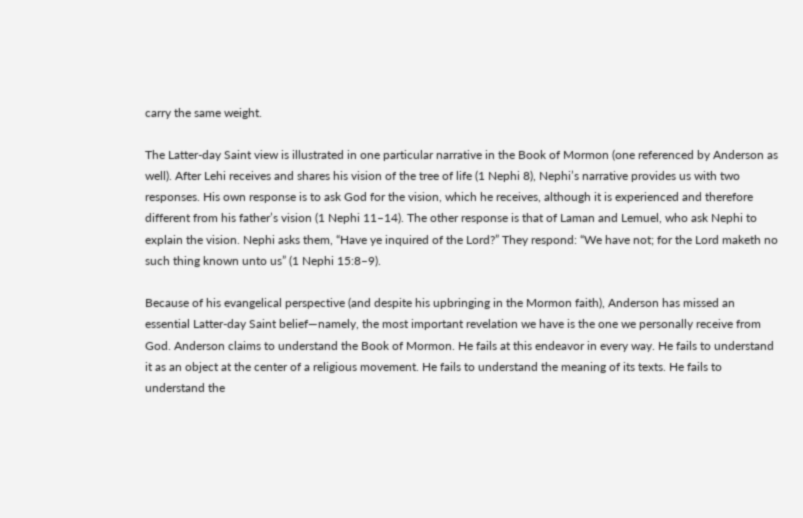carry the same weight.

The Latter-day Saint view is illustrated in one particular narrative in the Book of Mormon (one referenced by Anderson as well). After Lehi receives and shares his vision of the tree of life (1 Nephi 8), Nephi’s narrative provides us with two responses. His own response is to ask God for the vision, which he receives, although it is experienced and therefore different from his father’s vision (1 Nephi 11–14). The other response is that of Laman and Lemuel, who ask Nephi to explain the vision. Nephi asks them, “Have ye inquired of the Lord?” They respond: “We have not; for the Lord maketh no such thing known unto us” (1 Nephi 15:8–9).

Because of his evangelical perspective (and despite his upbringing in the Mormon faith), Anderson has missed an essential Latter-day Saint belief—namely, the most important revelation we have is the one we personally receive from God. Anderson claims to understand the Book of Mormon. He fails at this endeavor in every way. He fails to understand it as an object at the center of a religious movement. He fails to understand the meaning of its texts. He fails to understand the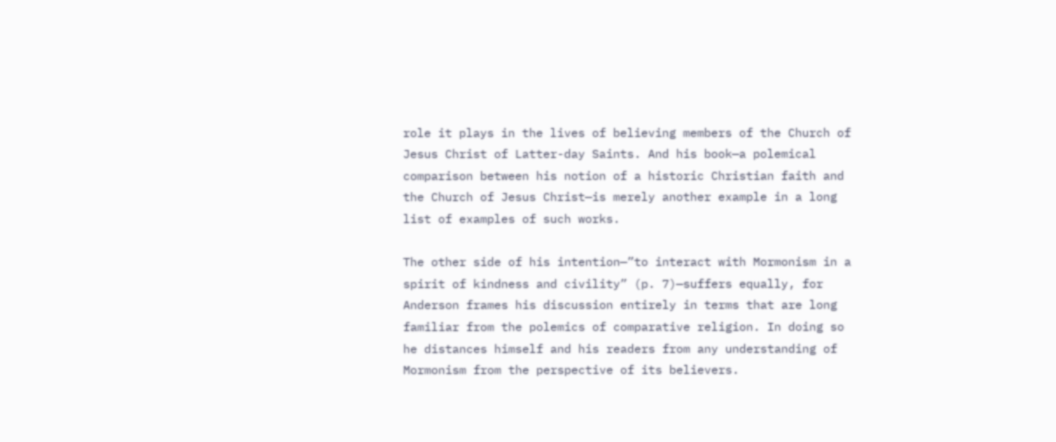role it plays in the lives of believing members of the Church of Jesus Christ of Latter-day Saints. And his book—a polemical comparison between his notion of a historic Christian faith and the Church of Jesus Christ—is merely another example in a long list of examples of such works.

The other side of his intention—”to interact with Mormonism in a spirit of kindness and civility” (p. 7)—suffers equally, for Anderson frames his discussion entirely in terms that are long familiar from the polemics of comparative religion. In doing so he distances himself and his readers from any understanding of Mormonism from the perspective of its believers.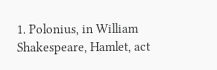1. Polonius, in William Shakespeare, Hamlet, act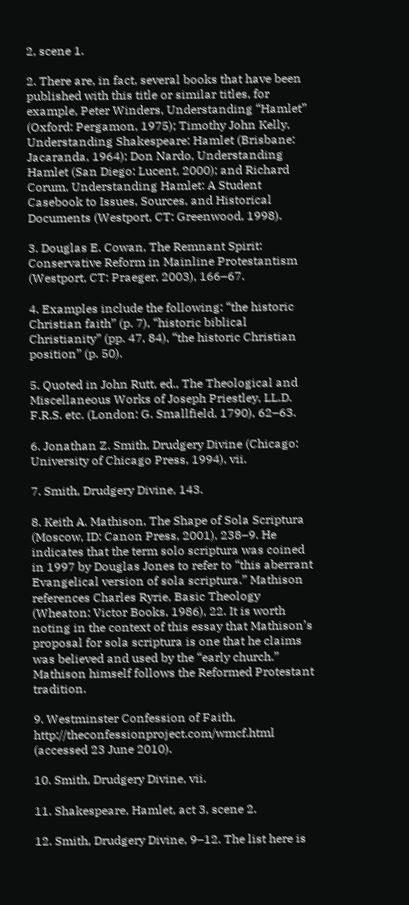2, scene 1.

2. There are, in fact, several books that have been published with this title or similar titles, for example, Peter Winders, Understanding “Hamlet” (Oxford: Pergamon, 1975); Timothy John Kelly, Understanding Shakespeare: Hamlet (Brisbane: Jacaranda, 1964); Don Nardo, Understanding Hamlet (San Diego: Lucent, 2000); and Richard Corum, Understanding Hamlet: A Student Casebook to Issues, Sources, and Historical Documents (Westport, CT: Greenwood, 1998).

3. Douglas E. Cowan, The Remnant Spirit: Conservative Reform in Mainline Protestantism (Westport, CT: Praeger, 2003), 166–67.

4. Examples include the following: “the historic Christian faith” (p. 7), “historic biblical Christianity” (pp. 47, 84), “the historic Christian position” (p. 50).

5. Quoted in John Rutt, ed., The Theological and Miscellaneous Works of Joseph Priestley, LL.D. F.R.S. etc. (London: G. Smallfield, 1790), 62–63.

6. Jonathan Z. Smith, Drudgery Divine (Chicago: University of Chicago Press, 1994), vii.

7. Smith, Drudgery Divine, 143.

8. Keith A. Mathison, The Shape of Sola Scriptura (Moscow, ID: Canon Press, 2001), 238–9. He indicates that the term solo scriptura was coined in 1997 by Douglas Jones to refer to “this aberrant Evangelical version of sola scriptura.” Mathison references Charles Ryrie, Basic Theology (Wheaton: Victor Books, 1986), 22. It is worth noting in the context of this essay that Mathison’s proposal for sola scriptura is one that he claims was believed and used by the “early church.” Mathison himself follows the Reformed Protestant tradition.

9. Westminster Confession of Faith, http://theconfessionproject.com/wmcf.html (accessed 23 June 2010).

10. Smith, Drudgery Divine, vii.

11. Shakespeare, Hamlet, act 3, scene 2.

12. Smith, Drudgery Divine, 9–12. The list here is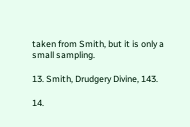taken from Smith, but it is only a small sampling.

13. Smith, Drudgery Divine, 143.

14.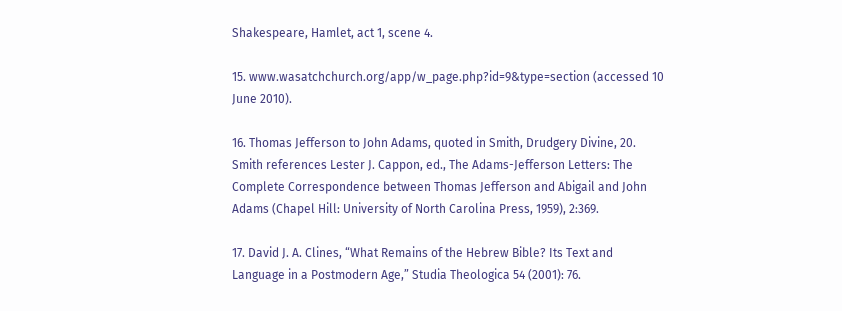Shakespeare, Hamlet, act 1, scene 4.

15. www.wasatchchurch.org/app/w_page.php?id=9&type=section (accessed 10 June 2010).

16. Thomas Jefferson to John Adams, quoted in Smith, Drudgery Divine, 20. Smith references Lester J. Cappon, ed., The Adams-Jefferson Letters: The Complete Correspondence between Thomas Jefferson and Abigail and John Adams (Chapel Hill: University of North Carolina Press, 1959), 2:369.

17. David J. A. Clines, “What Remains of the Hebrew Bible? Its Text and Language in a Postmodern Age,” Studia Theologica 54 (2001): 76.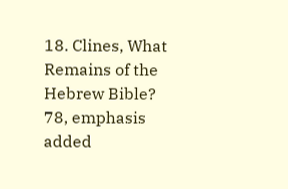18. Clines, What Remains of the Hebrew Bible? 78, emphasis added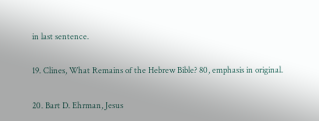in last sentence.

19. Clines, What Remains of the Hebrew Bible? 80, emphasis in original.

20. Bart D. Ehrman, Jesus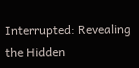Interrupted: Revealing the Hidden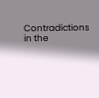Contradictions in the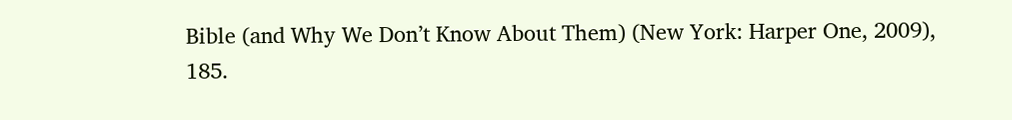Bible (and Why We Don’t Know About Them) (New York: Harper One, 2009), 185.